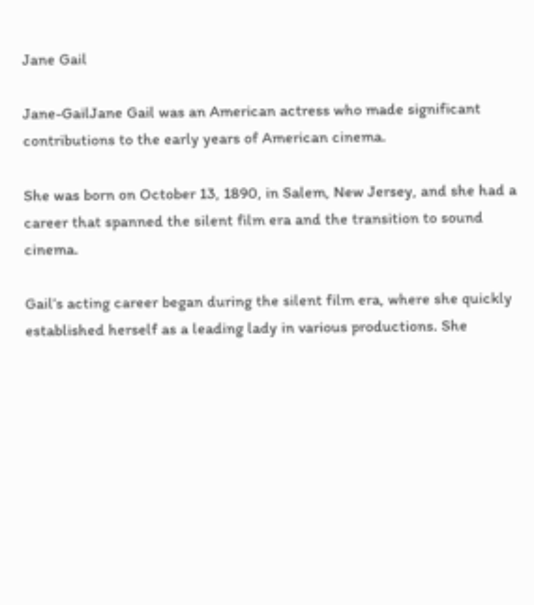Jane Gail

Jane-GailJane Gail was an American actress who made significant contributions to the early years of American cinema.

She was born on October 13, 1890, in Salem, New Jersey, and she had a career that spanned the silent film era and the transition to sound cinema.

Gail’s acting career began during the silent film era, where she quickly established herself as a leading lady in various productions. She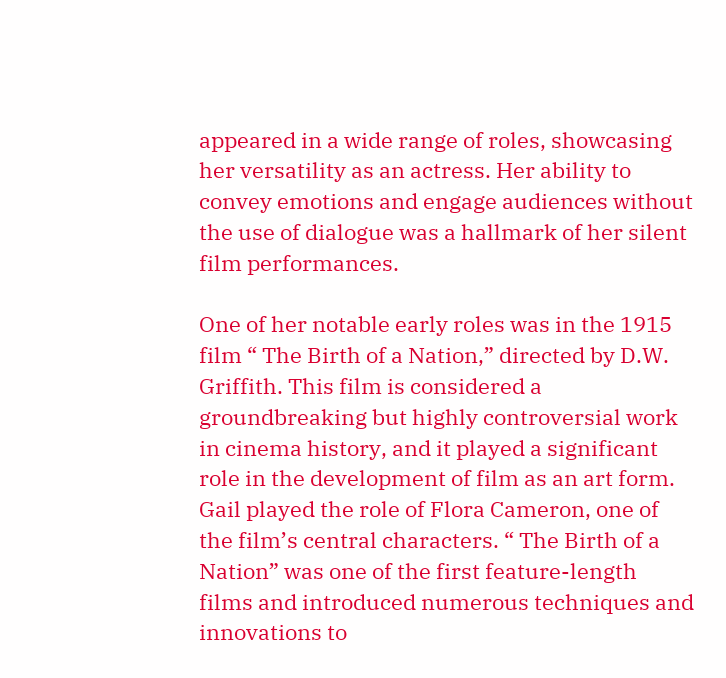appeared in a wide range of roles, showcasing her versatility as an actress. Her ability to convey emotions and engage audiences without the use of dialogue was a hallmark of her silent film performances.

One of her notable early roles was in the 1915 film “ The Birth of a Nation,” directed by D.W. Griffith. This film is considered a groundbreaking but highly controversial work in cinema history, and it played a significant role in the development of film as an art form. Gail played the role of Flora Cameron, one of the film’s central characters. “ The Birth of a Nation” was one of the first feature-length films and introduced numerous techniques and innovations to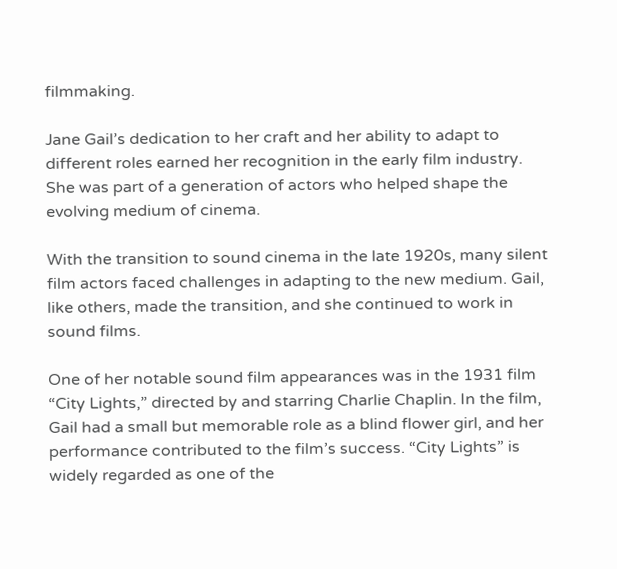filmmaking.

Jane Gail’s dedication to her craft and her ability to adapt to different roles earned her recognition in the early film industry. She was part of a generation of actors who helped shape the evolving medium of cinema.

With the transition to sound cinema in the late 1920s, many silent film actors faced challenges in adapting to the new medium. Gail, like others, made the transition, and she continued to work in sound films.

One of her notable sound film appearances was in the 1931 film “City Lights,” directed by and starring Charlie Chaplin. In the film, Gail had a small but memorable role as a blind flower girl, and her performance contributed to the film’s success. “City Lights” is widely regarded as one of the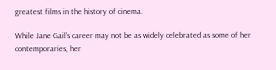greatest films in the history of cinema.

While Jane Gail’s career may not be as widely celebrated as some of her contemporaries, her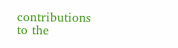contributions to the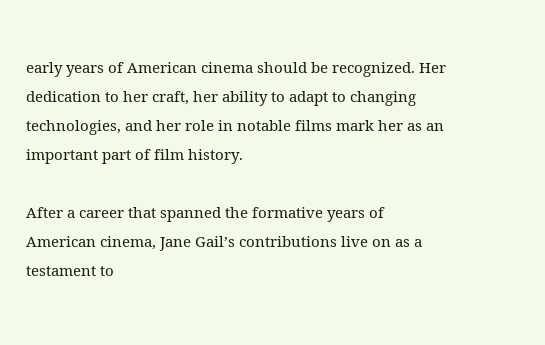early years of American cinema should be recognized. Her dedication to her craft, her ability to adapt to changing technologies, and her role in notable films mark her as an important part of film history.

After a career that spanned the formative years of American cinema, Jane Gail’s contributions live on as a testament to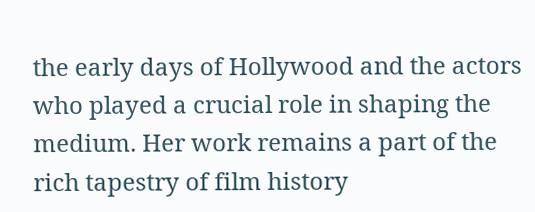the early days of Hollywood and the actors who played a crucial role in shaping the medium. Her work remains a part of the rich tapestry of film history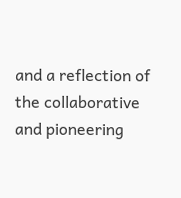and a reflection of the collaborative and pioneering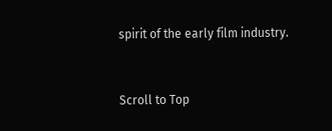spirit of the early film industry.


Scroll to Top